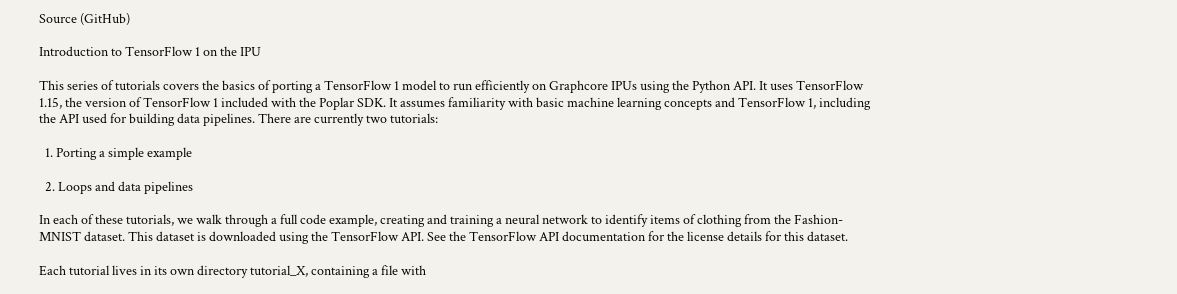Source (GitHub)

Introduction to TensorFlow 1 on the IPU

This series of tutorials covers the basics of porting a TensorFlow 1 model to run efficiently on Graphcore IPUs using the Python API. It uses TensorFlow 1.15, the version of TensorFlow 1 included with the Poplar SDK. It assumes familiarity with basic machine learning concepts and TensorFlow 1, including the API used for building data pipelines. There are currently two tutorials:

  1. Porting a simple example

  2. Loops and data pipelines

In each of these tutorials, we walk through a full code example, creating and training a neural network to identify items of clothing from the Fashion-MNIST dataset. This dataset is downloaded using the TensorFlow API. See the TensorFlow API documentation for the license details for this dataset.

Each tutorial lives in its own directory tutorial_X, containing a file with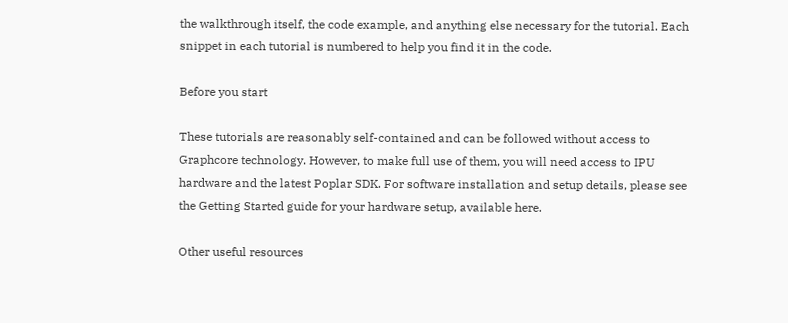the walkthrough itself, the code example, and anything else necessary for the tutorial. Each snippet in each tutorial is numbered to help you find it in the code.

Before you start

These tutorials are reasonably self-contained and can be followed without access to Graphcore technology. However, to make full use of them, you will need access to IPU hardware and the latest Poplar SDK. For software installation and setup details, please see the Getting Started guide for your hardware setup, available here.

Other useful resources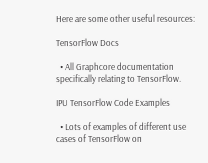Here are some other useful resources:

TensorFlow Docs

  • All Graphcore documentation specifically relating to TensorFlow.

IPU TensorFlow Code Examples

  • Lots of examples of different use cases of TensorFlow on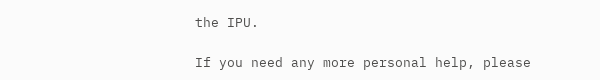the IPU.

If you need any more personal help, please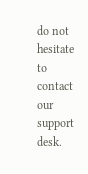do not hesitate to contact our support desk.